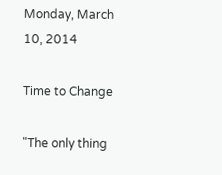Monday, March 10, 2014

Time to Change

"The only thing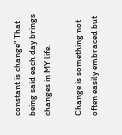constant is change" That being said each day brings changes in MY life.

Change is something not often easily embraced but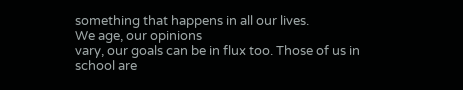something that happens in all our lives.
We age, our opinions
vary, our goals can be in flux too. Those of us in school are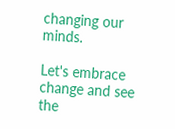changing our minds.

Let's embrace change and see the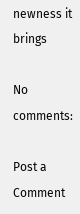newness it brings

No comments:

Post a Comment